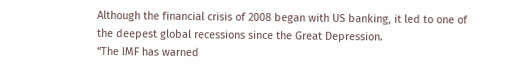Although the financial crisis of 2008 began with US banking, it led to one of the deepest global recessions since the Great Depression.
“The IMF has warned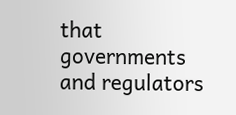that governments and regulators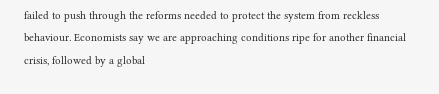failed to push through the reforms needed to protect the system from reckless behaviour. Economists say we are approaching conditions ripe for another financial crisis, followed by a global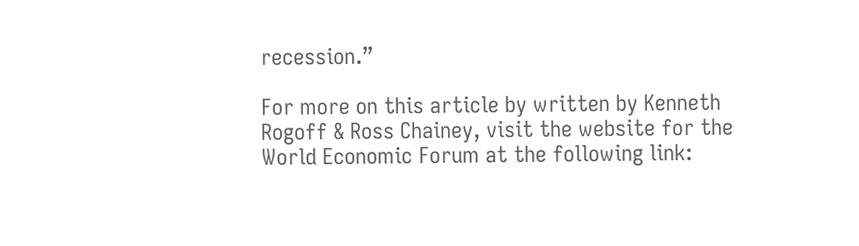recession.”

For more on this article by written by Kenneth Rogoff & Ross Chainey, visit the website for the World Economic Forum at the following link: